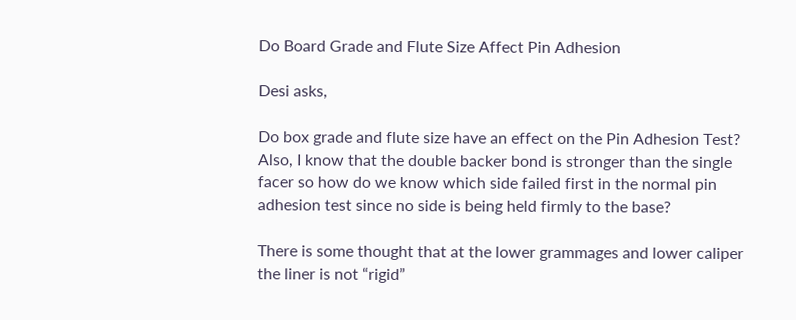Do Board Grade and Flute Size Affect Pin Adhesion

Desi asks,

Do box grade and flute size have an effect on the Pin Adhesion Test? Also, I know that the double backer bond is stronger than the single facer so how do we know which side failed first in the normal pin adhesion test since no side is being held firmly to the base?

There is some thought that at the lower grammages and lower caliper the liner is not “rigid”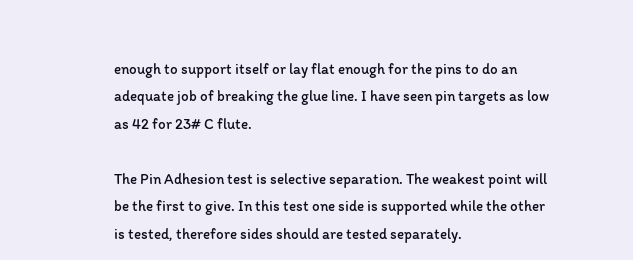enough to support itself or lay flat enough for the pins to do an adequate job of breaking the glue line. I have seen pin targets as low as 42 for 23# C flute.

The Pin Adhesion test is selective separation. The weakest point will be the first to give. In this test one side is supported while the other is tested, therefore sides should are tested separately.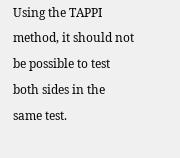Using the TAPPI method, it should not be possible to test both sides in the same test.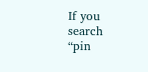If you search “pin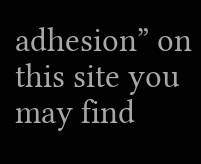adhesion” on this site you may find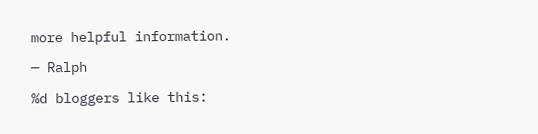more helpful information.

— Ralph

%d bloggers like this: